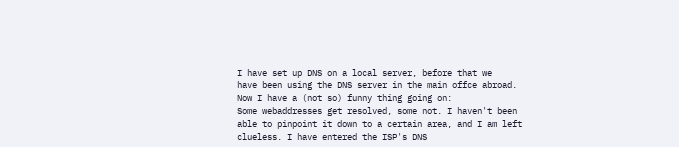I have set up DNS on a local server, before that we
have been using the DNS server in the main offce abroad.
Now I have a (not so) funny thing going on:
Some webaddresses get resolved, some not. I haven't been
able to pinpoint it down to a certain area, and I am left
clueless. I have entered the ISP's DNS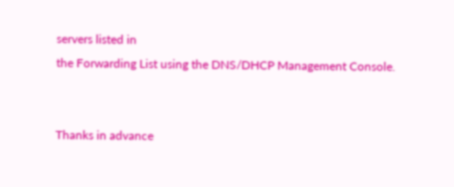servers listed in
the Forwarding List using the DNS/DHCP Management Console.


Thanks in advance